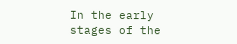In the early stages of the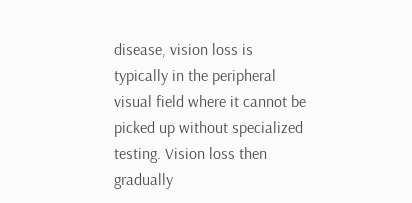disease, vision loss is typically in the peripheral visual field where it cannot be picked up without specialized testing. Vision loss then gradually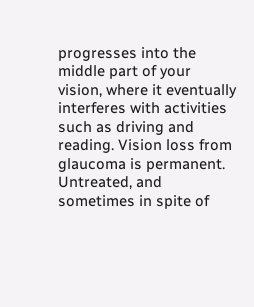progresses into the middle part of your vision, where it eventually interferes with activities such as driving and reading. Vision loss from glaucoma is permanent. Untreated, and sometimes in spite of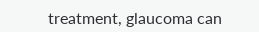treatment, glaucoma can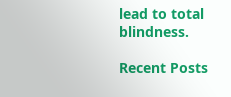lead to total blindness.

Recent Posts